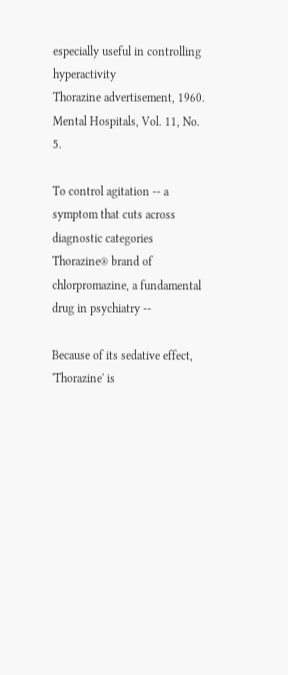especially useful in controlling hyperactivity
Thorazine advertisement, 1960.
Mental Hospitals, Vol. 11, No. 5.

To control agitation -- a symptom that cuts across diagnostic categories
Thorazine® brand of chlorpromazine, a fundamental drug in psychiatry --

Because of its sedative effect, 'Thorazine' is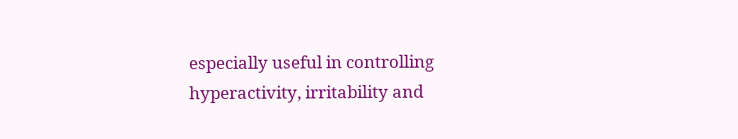especially useful in controlling hyperactivity, irritability and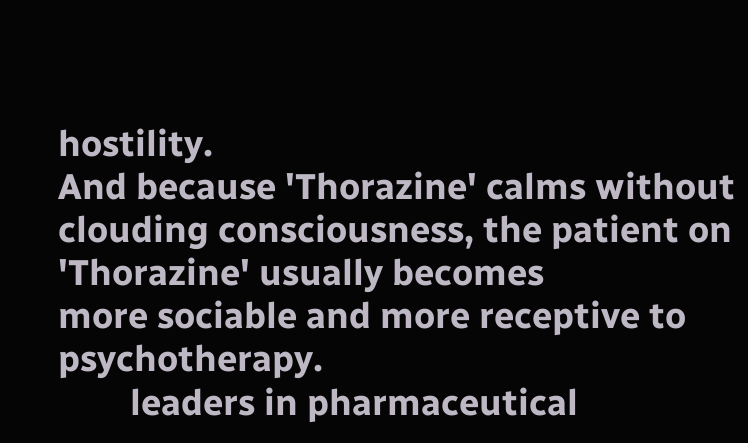hostility.
And because 'Thorazine' calms without clouding consciousness, the patient on 'Thorazine' usually becomes
more sociable and more receptive to psychotherapy.
        leaders in pharmaceutical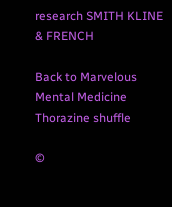research SMITH KLINE & FRENCH

Back to Marvelous Mental Medicine Thorazine shuffle

©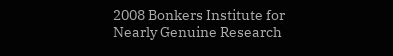2008 Bonkers Institute for Nearly Genuine Research